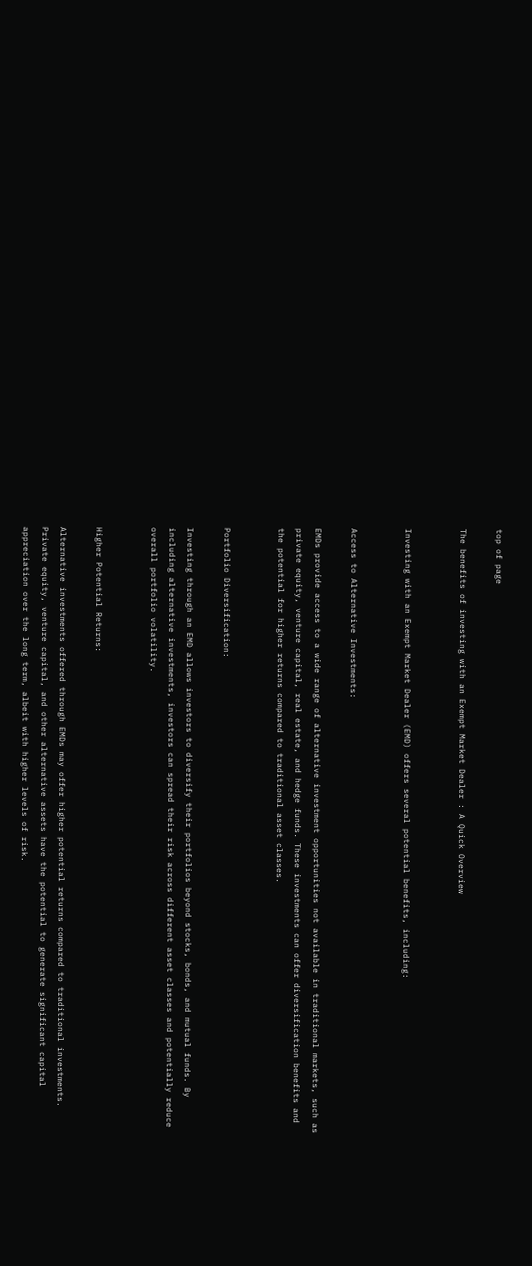top of page

The benefits of investing with an Exempt Market Dealer : A Quick Overview


Investing with an Exempt Market Dealer (EMD) offers several potential benefits, including:


Access to Alternative Investments:

EMDs provide access to a wide range of alternative investment opportunities not available in traditional markets, such as private equity, venture capital, real estate, and hedge funds. These investments can offer diversification benefits and the potential for higher returns compared to traditional asset classes.


Portfolio Diversification:

Investing through an EMD allows investors to diversify their portfolios beyond stocks, bonds, and mutual funds. By including alternative investments, investors can spread their risk across different asset classes and potentially reduce overall portfolio volatility.


Higher Potential Returns:

Alternative investments offered through EMDs may offer higher potential returns compared to traditional investments. Private equity, venture capital, and other alternative assets have the potential to generate significant capital appreciation over the long term, albeit with higher levels of risk.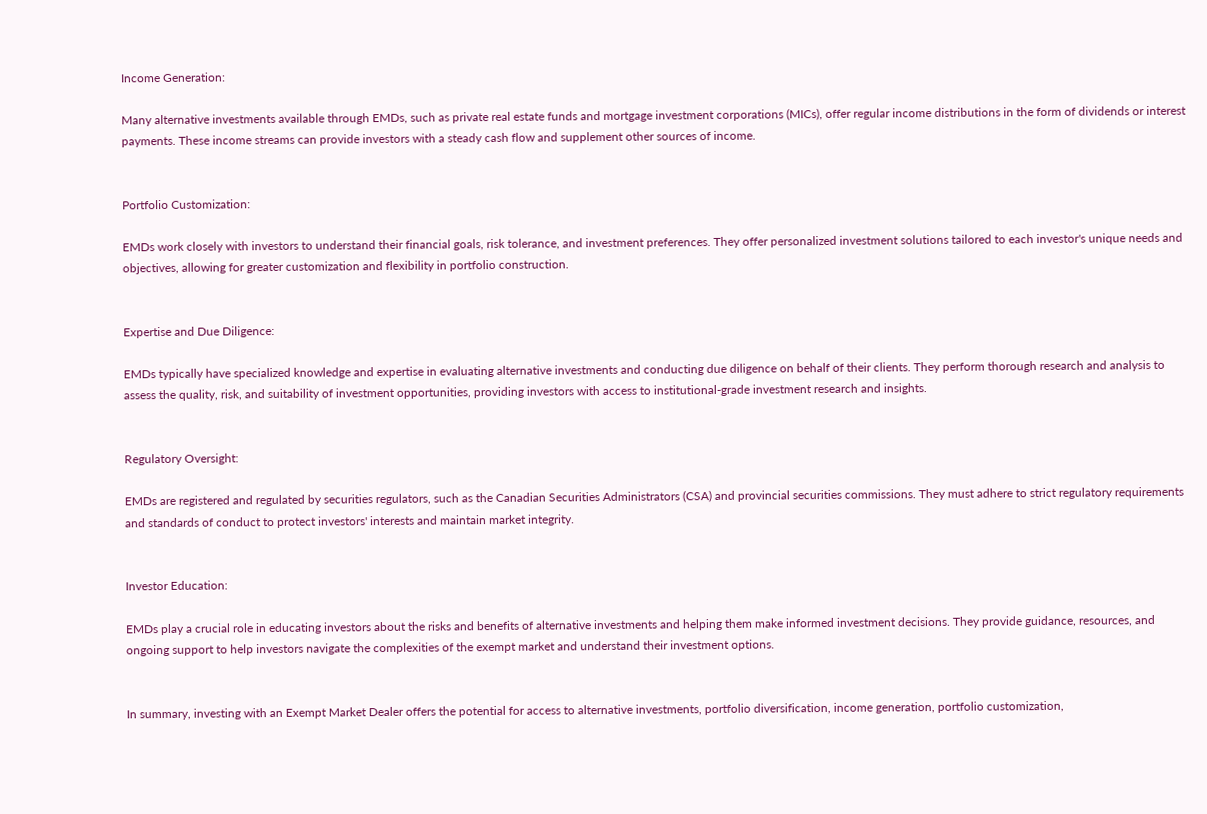Income Generation:

Many alternative investments available through EMDs, such as private real estate funds and mortgage investment corporations (MICs), offer regular income distributions in the form of dividends or interest payments. These income streams can provide investors with a steady cash flow and supplement other sources of income.


Portfolio Customization:

EMDs work closely with investors to understand their financial goals, risk tolerance, and investment preferences. They offer personalized investment solutions tailored to each investor's unique needs and objectives, allowing for greater customization and flexibility in portfolio construction.


Expertise and Due Diligence:

EMDs typically have specialized knowledge and expertise in evaluating alternative investments and conducting due diligence on behalf of their clients. They perform thorough research and analysis to assess the quality, risk, and suitability of investment opportunities, providing investors with access to institutional-grade investment research and insights.


Regulatory Oversight:

EMDs are registered and regulated by securities regulators, such as the Canadian Securities Administrators (CSA) and provincial securities commissions. They must adhere to strict regulatory requirements and standards of conduct to protect investors' interests and maintain market integrity.


Investor Education:

EMDs play a crucial role in educating investors about the risks and benefits of alternative investments and helping them make informed investment decisions. They provide guidance, resources, and ongoing support to help investors navigate the complexities of the exempt market and understand their investment options.


In summary, investing with an Exempt Market Dealer offers the potential for access to alternative investments, portfolio diversification, income generation, portfolio customization,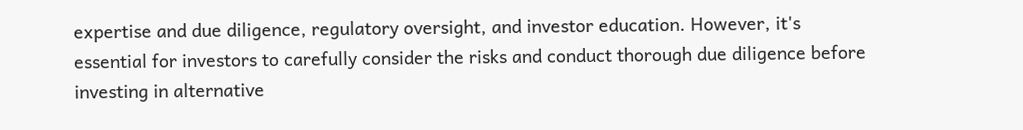expertise and due diligence, regulatory oversight, and investor education. However, it's essential for investors to carefully consider the risks and conduct thorough due diligence before investing in alternative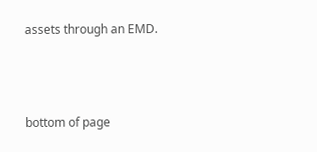assets through an EMD.



bottom of page